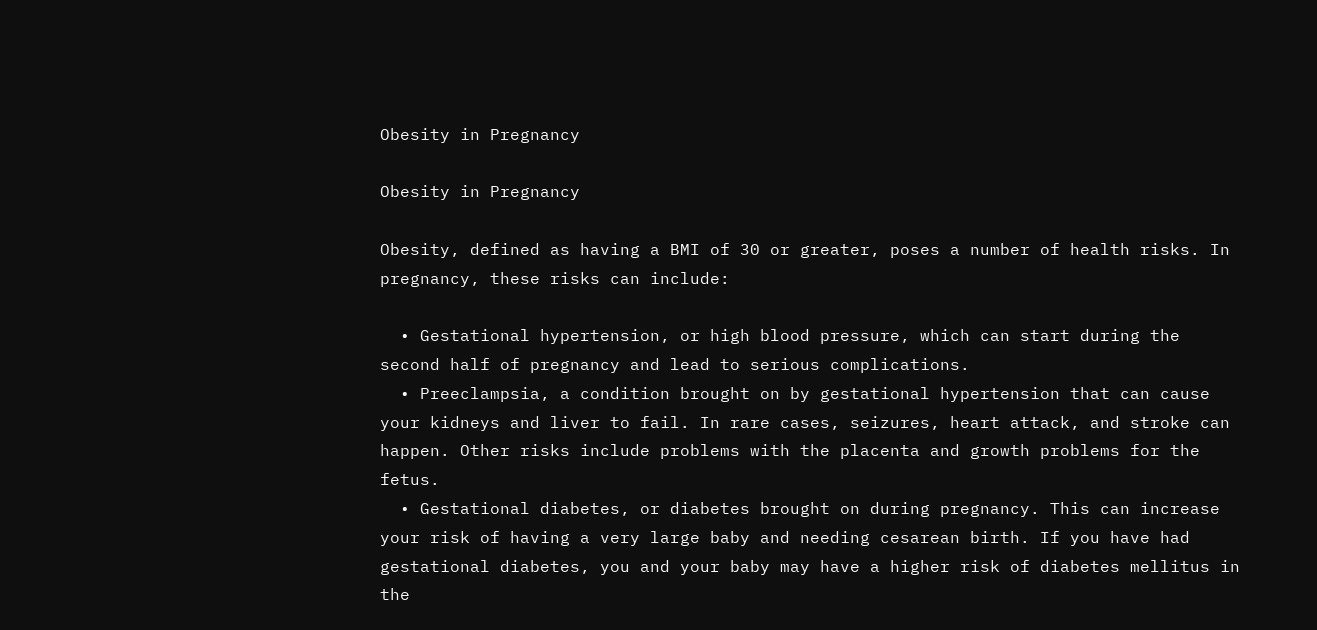Obesity in Pregnancy

Obesity in Pregnancy

Obesity, defined as having a BMI of 30 or greater, poses a number of health risks. In pregnancy, these risks can include:

  • Gestational hypertension, or high blood pressure, which can start during the second half of pregnancy and lead to serious complications.
  • Preeclampsia, a condition brought on by gestational hypertension that can cause your kidneys and liver to fail. In rare cases, seizures, heart attack, and stroke can happen. Other risks include problems with the placenta and growth problems for the fetus.
  • Gestational diabetes, or diabetes brought on during pregnancy. This can increase your risk of having a very large baby and needing cesarean birth. If you have had gestational diabetes, you and your baby may have a higher risk of diabetes mellitus in the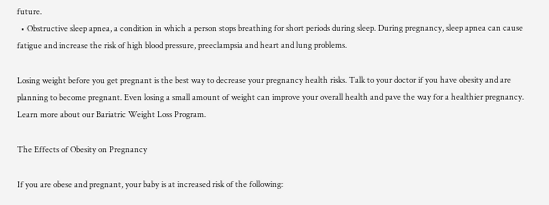future.
  • Obstructive sleep apnea, a condition in which a person stops breathing for short periods during sleep. During pregnancy, sleep apnea can cause fatigue and increase the risk of high blood pressure, preeclampsia and heart and lung problems.

Losing weight before you get pregnant is the best way to decrease your pregnancy health risks. Talk to your doctor if you have obesity and are planning to become pregnant. Even losing a small amount of weight can improve your overall health and pave the way for a healthier pregnancy. Learn more about our Bariatric Weight Loss Program.

The Effects of Obesity on Pregnancy

If you are obese and pregnant, your baby is at increased risk of the following: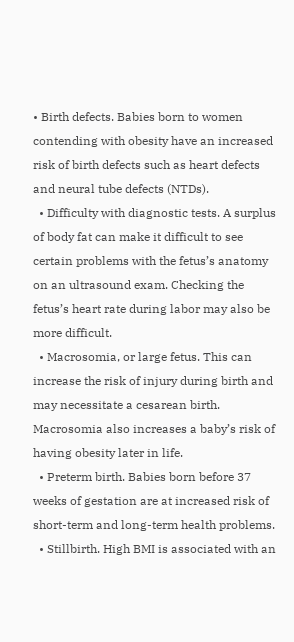• Birth defects. Babies born to women contending with obesity have an increased risk of birth defects such as heart defects and neural tube defects (NTDs).
  • Difficulty with diagnostic tests. A surplus of body fat can make it difficult to see certain problems with the fetus’s anatomy on an ultrasound exam. Checking the fetus’s heart rate during labor may also be more difficult.
  • Macrosomia, or large fetus. This can increase the risk of injury during birth and may necessitate a cesarean birth. Macrosomia also increases a baby’s risk of having obesity later in life.
  • Preterm birth. Babies born before 37 weeks of gestation are at increased risk of short-term and long-term health problems.
  • Stillbirth. High BMI is associated with an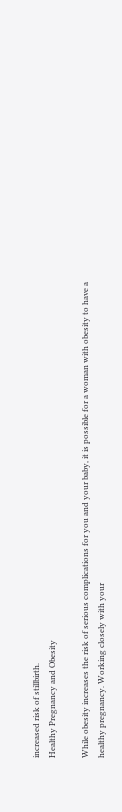increased risk of stillbirth.
Healthy Pregnancy and Obesity

While obesity increases the risk of serious complications for you and your baby, it is possible for a woman with obesity to have a healthy pregnancy. Working closely with your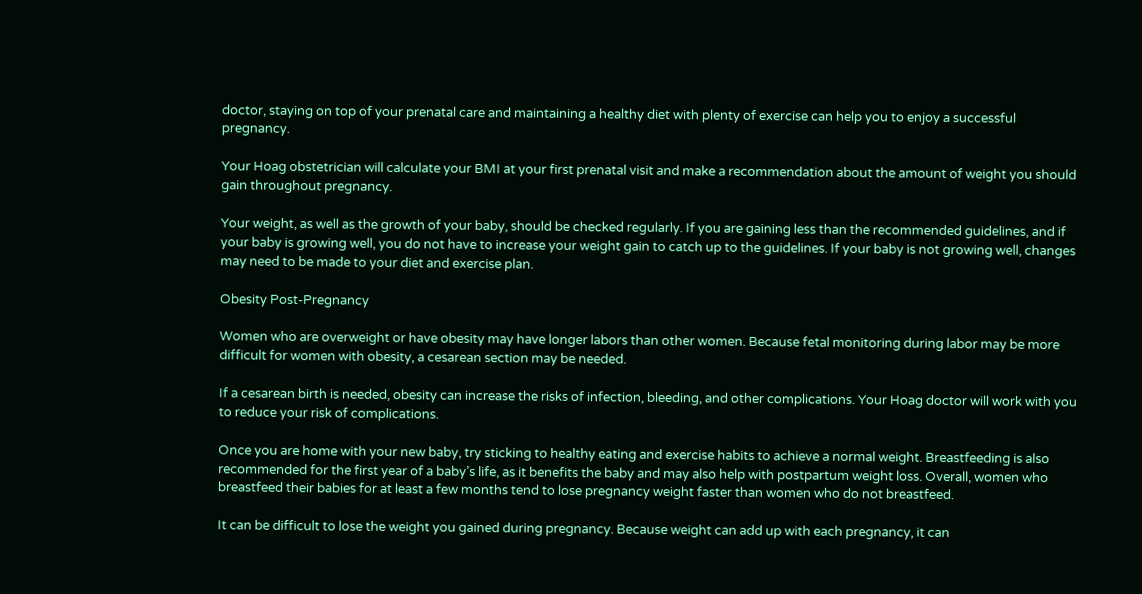doctor, staying on top of your prenatal care and maintaining a healthy diet with plenty of exercise can help you to enjoy a successful pregnancy.

Your Hoag obstetrician will calculate your BMI at your first prenatal visit and make a recommendation about the amount of weight you should gain throughout pregnancy.

Your weight, as well as the growth of your baby, should be checked regularly. If you are gaining less than the recommended guidelines, and if your baby is growing well, you do not have to increase your weight gain to catch up to the guidelines. If your baby is not growing well, changes may need to be made to your diet and exercise plan.

Obesity Post-Pregnancy

Women who are overweight or have obesity may have longer labors than other women. Because fetal monitoring during labor may be more difficult for women with obesity, a cesarean section may be needed.

If a cesarean birth is needed, obesity can increase the risks of infection, bleeding, and other complications. Your Hoag doctor will work with you to reduce your risk of complications.

Once you are home with your new baby, try sticking to healthy eating and exercise habits to achieve a normal weight. Breastfeeding is also recommended for the first year of a baby’s life, as it benefits the baby and may also help with postpartum weight loss. Overall, women who breastfeed their babies for at least a few months tend to lose pregnancy weight faster than women who do not breastfeed.

It can be difficult to lose the weight you gained during pregnancy. Because weight can add up with each pregnancy, it can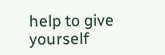help to give yourself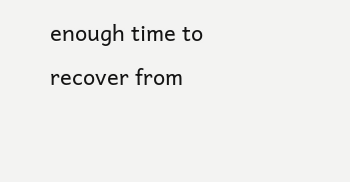enough time to recover from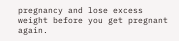pregnancy and lose excess weight before you get pregnant again.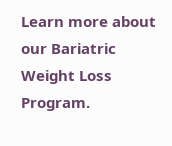Learn more about our Bariatric Weight Loss Program.